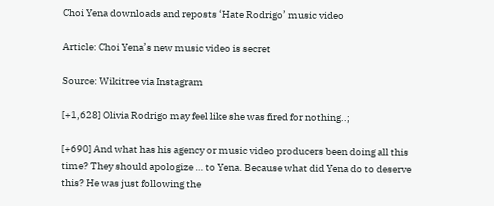Choi Yena downloads and reposts ‘Hate Rodrigo’ music video

Article: Choi Yena’s new music video is secret

Source: Wikitree via Instagram

[+1,628] Olivia Rodrigo may feel like she was fired for nothing..;

[+690] And what has his agency or music video producers been doing all this time? They should apologize … to Yena. Because what did Yena do to deserve this? He was just following the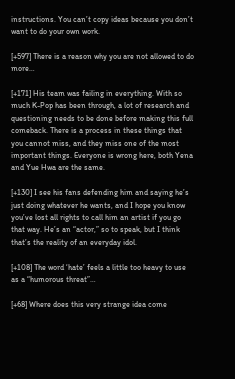instructions. You can’t copy ideas because you don’t want to do your own work.

[+597] There is a reason why you are not allowed to do more…

[+171] His team was failing in everything. With so much K-Pop has been through, a lot of research and questioning needs to be done before making this full comeback. There is a process in these things that you cannot miss, and they miss one of the most important things. Everyone is wrong here, both Yena and Yue Hwa are the same.

[+130] I see his fans defending him and saying he’s just doing whatever he wants, and I hope you know you’ve lost all rights to call him an artist if you go that way. He’s an “actor,” so to speak, but I think that’s the reality of an everyday idol.

[+108] The word ‘hate’ feels a little too heavy to use as a “humorous threat”…

[+68] Where does this very strange idea come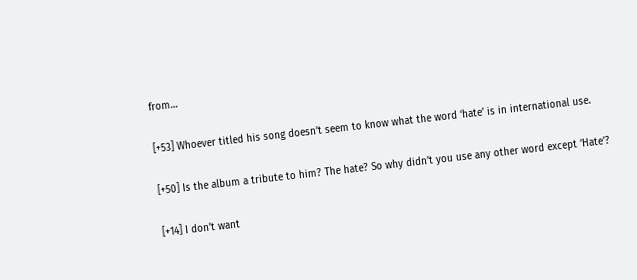from…

[+53] Whoever titled his song doesn’t seem to know what the word ‘hate’ is in international use.

[+50] Is the album a tribute to him? The hate? So why didn’t you use any other word except ‘Hate’?

[+14] I don’t want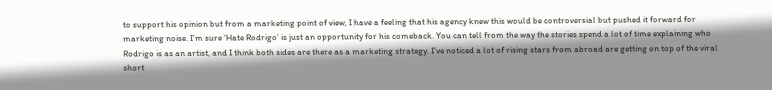to support his opinion but from a marketing point of view, I have a feeling that his agency knew this would be controversial but pushed it forward for marketing noise. I’m sure ‘Hate Rodrigo’ is just an opportunity for his comeback. You can tell from the way the stories spend a lot of time explaining who Rodrigo is as an artist, and I think both sides are there as a marketing strategy. I’ve noticed a lot of rising stars from abroad are getting on top of the viral short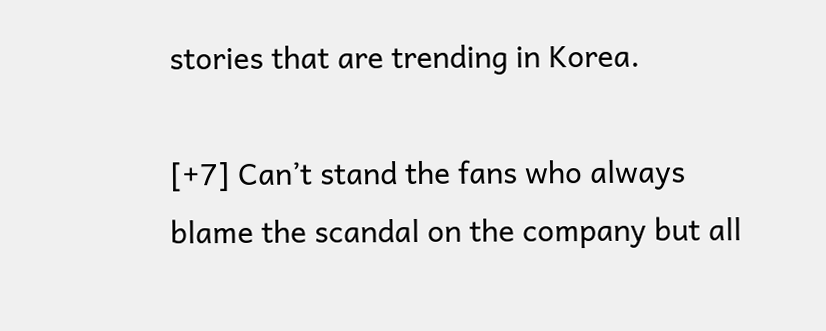stories that are trending in Korea.

[+7] Can’t stand the fans who always blame the scandal on the company but all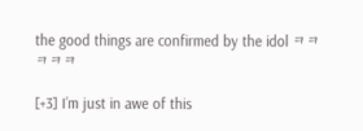the good things are confirmed by the idol ㅋㅋㅋㅋㅋ

[+3] I’m just in awe of this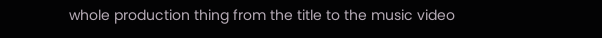whole production thing from the title to the music video